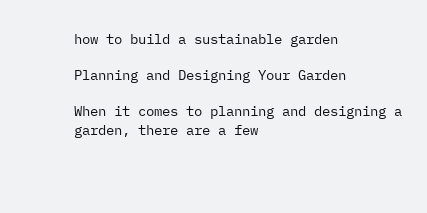how to build a sustainable garden

Planning and Designing Your Garden

When it comes to planning and designing a garden, there are a few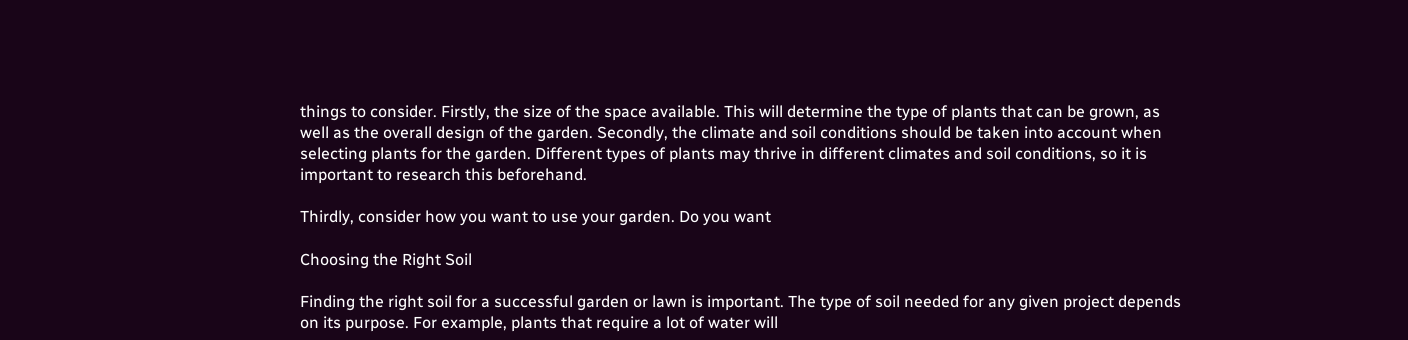things to consider. Firstly, the size of the space available. This will determine the type of plants that can be grown, as well as the overall design of the garden. Secondly, the climate and soil conditions should be taken into account when selecting plants for the garden. Different types of plants may thrive in different climates and soil conditions, so it is important to research this beforehand.

Thirdly, consider how you want to use your garden. Do you want

Choosing the Right Soil

Finding the right soil for a successful garden or lawn is important. The type of soil needed for any given project depends on its purpose. For example, plants that require a lot of water will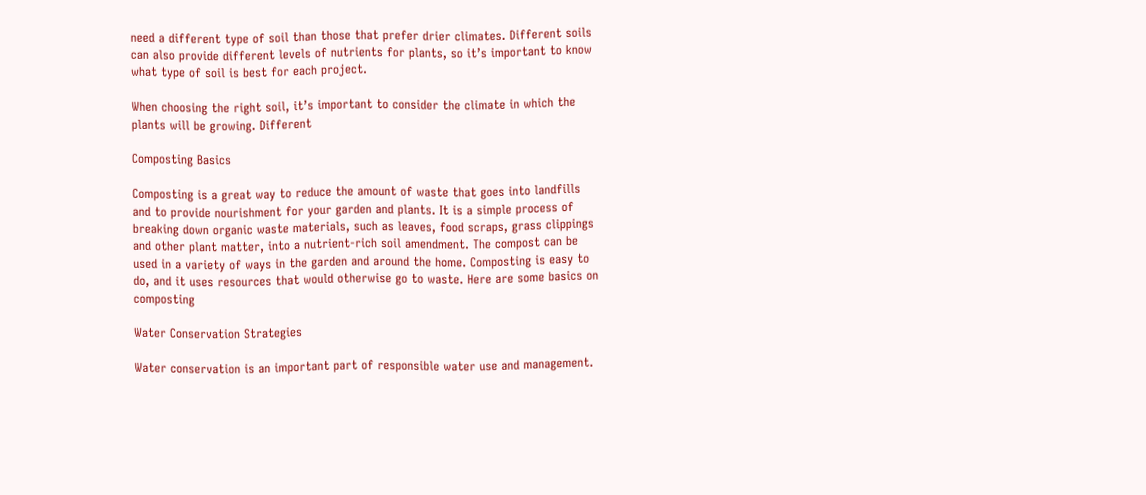need a different type of soil than those that prefer drier climates. Different soils can also provide different levels of nutrients for plants, so it’s important to know what type of soil is best for each project.

When choosing the right soil, it’s important to consider the climate in which the plants will be growing. Different

Composting Basics

Composting is a great way to reduce the amount of waste that goes into landfills and to provide nourishment for your garden and plants. It is a simple process of breaking down organic waste materials, such as leaves, food scraps, grass clippings and other plant matter, into a nutrient-rich soil amendment. The compost can be used in a variety of ways in the garden and around the home. Composting is easy to do, and it uses resources that would otherwise go to waste. Here are some basics on composting

Water Conservation Strategies

Water conservation is an important part of responsible water use and management.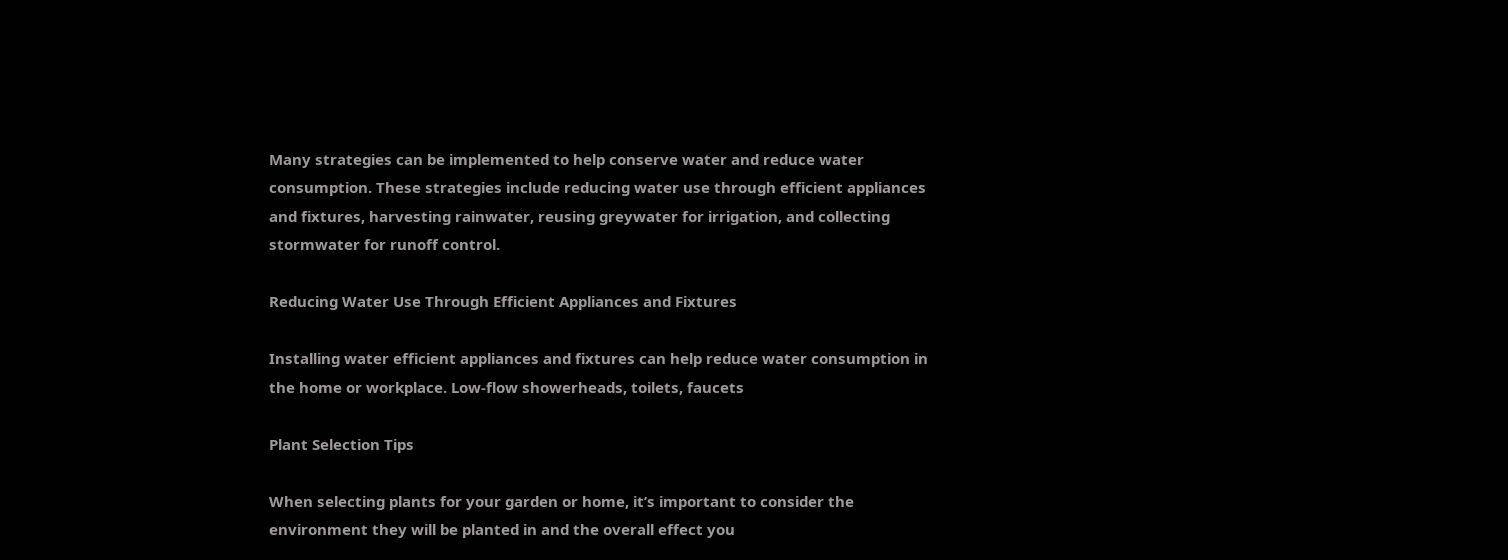Many strategies can be implemented to help conserve water and reduce water consumption. These strategies include reducing water use through efficient appliances and fixtures, harvesting rainwater, reusing greywater for irrigation, and collecting stormwater for runoff control.

Reducing Water Use Through Efficient Appliances and Fixtures

Installing water efficient appliances and fixtures can help reduce water consumption in the home or workplace. Low-flow showerheads, toilets, faucets

Plant Selection Tips

When selecting plants for your garden or home, it’s important to consider the environment they will be planted in and the overall effect you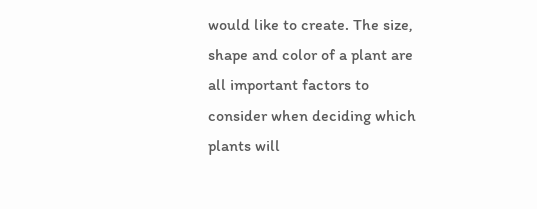would like to create. The size, shape and color of a plant are all important factors to consider when deciding which plants will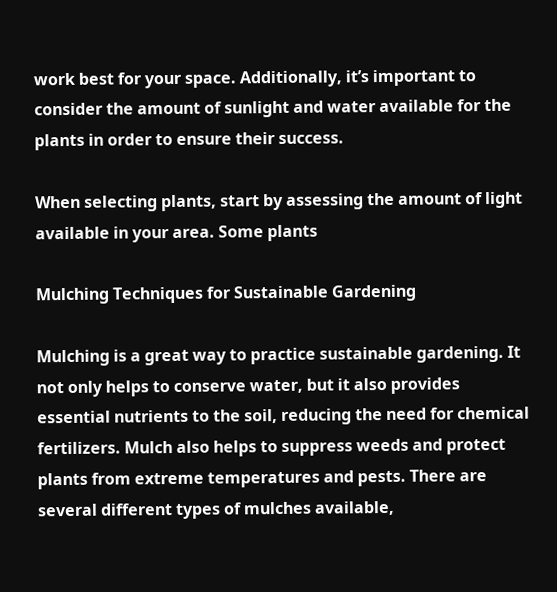work best for your space. Additionally, it’s important to consider the amount of sunlight and water available for the plants in order to ensure their success.

When selecting plants, start by assessing the amount of light available in your area. Some plants

Mulching Techniques for Sustainable Gardening

Mulching is a great way to practice sustainable gardening. It not only helps to conserve water, but it also provides essential nutrients to the soil, reducing the need for chemical fertilizers. Mulch also helps to suppress weeds and protect plants from extreme temperatures and pests. There are several different types of mulches available,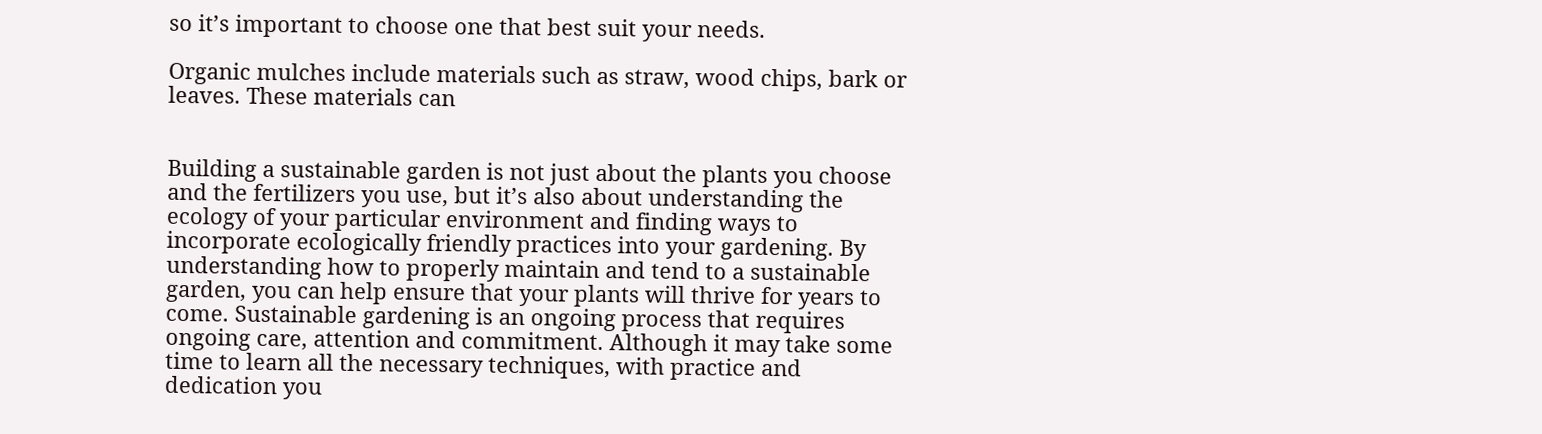so it’s important to choose one that best suit your needs.

Organic mulches include materials such as straw, wood chips, bark or leaves. These materials can


Building a sustainable garden is not just about the plants you choose and the fertilizers you use, but it’s also about understanding the ecology of your particular environment and finding ways to incorporate ecologically friendly practices into your gardening. By understanding how to properly maintain and tend to a sustainable garden, you can help ensure that your plants will thrive for years to come. Sustainable gardening is an ongoing process that requires ongoing care, attention and commitment. Although it may take some time to learn all the necessary techniques, with practice and dedication you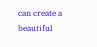can create a beautiful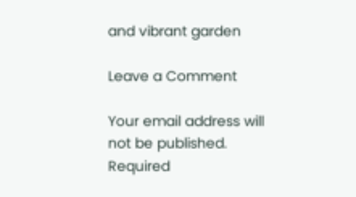and vibrant garden

Leave a Comment

Your email address will not be published. Required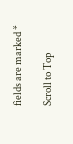fields are marked *

Scroll to Top